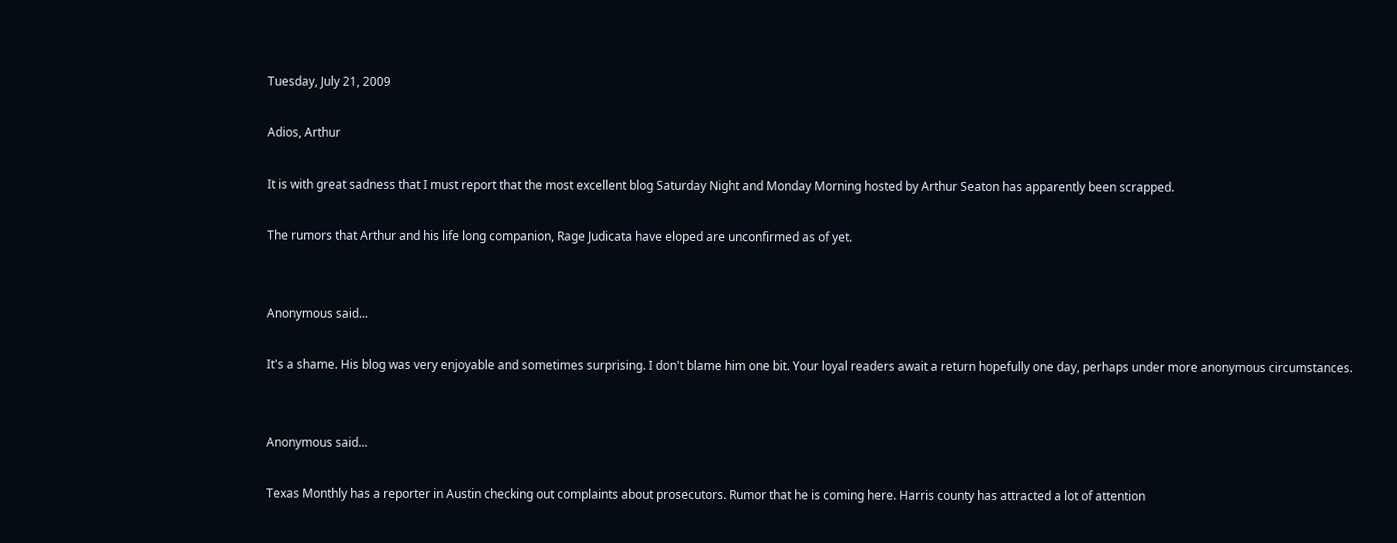Tuesday, July 21, 2009

Adios, Arthur

It is with great sadness that I must report that the most excellent blog Saturday Night and Monday Morning hosted by Arthur Seaton has apparently been scrapped.

The rumors that Arthur and his life long companion, Rage Judicata have eloped are unconfirmed as of yet.


Anonymous said...

It's a shame. His blog was very enjoyable and sometimes surprising. I don't blame him one bit. Your loyal readers await a return hopefully one day, perhaps under more anonymous circumstances.


Anonymous said...

Texas Monthly has a reporter in Austin checking out complaints about prosecutors. Rumor that he is coming here. Harris county has attracted a lot of attention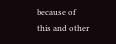because of this and other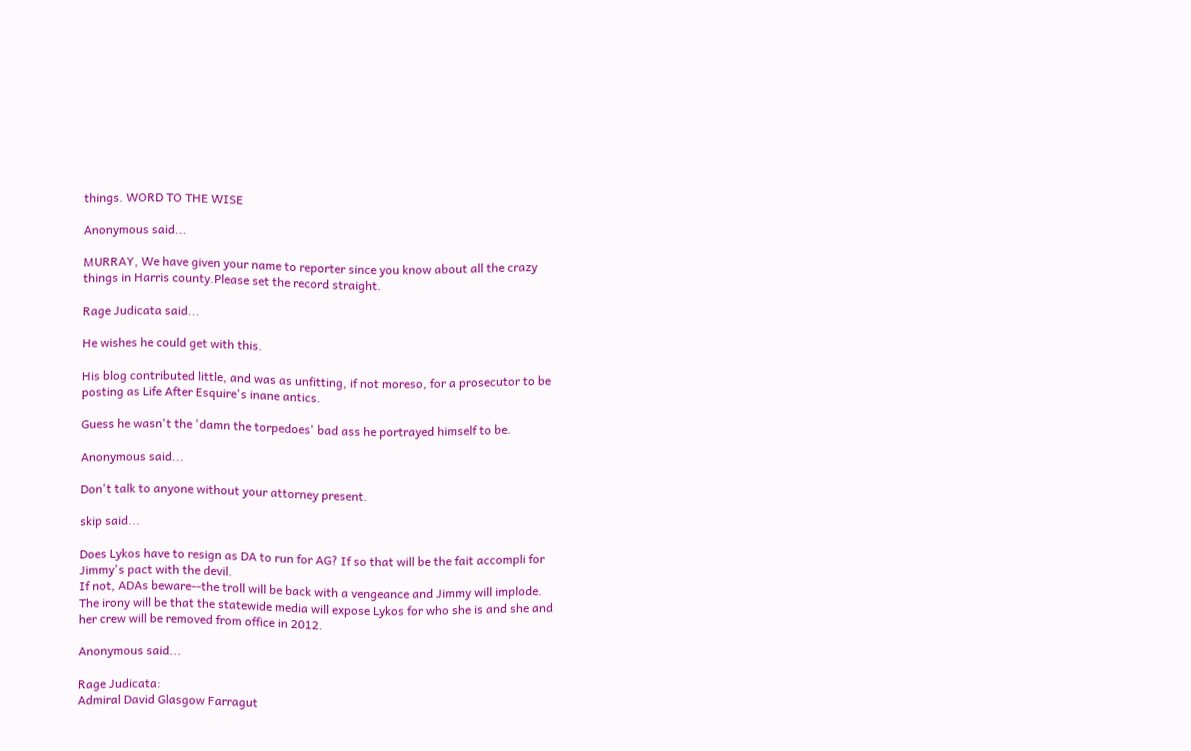things. WORD TO THE WISE

Anonymous said...

MURRAY, We have given your name to reporter since you know about all the crazy things in Harris county.Please set the record straight.

Rage Judicata said...

He wishes he could get with this.

His blog contributed little, and was as unfitting, if not moreso, for a prosecutor to be posting as Life After Esquire's inane antics.

Guess he wasn't the 'damn the torpedoes' bad ass he portrayed himself to be.

Anonymous said...

Don't talk to anyone without your attorney present.

skip said...

Does Lykos have to resign as DA to run for AG? If so that will be the fait accompli for Jimmy's pact with the devil.
If not, ADAs beware--the troll will be back with a vengeance and Jimmy will implode.
The irony will be that the statewide media will expose Lykos for who she is and she and her crew will be removed from office in 2012.

Anonymous said...

Rage Judicata:
Admiral David Glasgow Farragut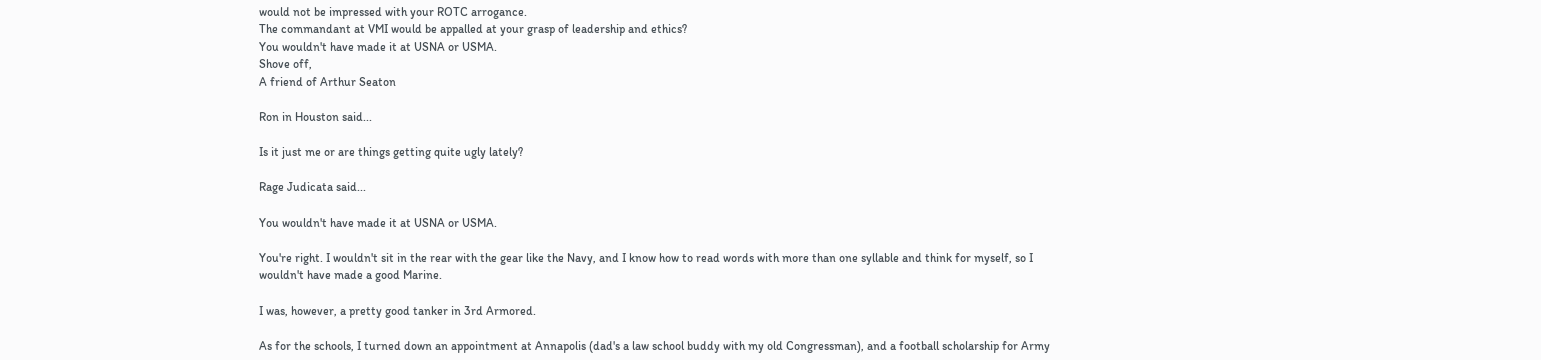would not be impressed with your ROTC arrogance.
The commandant at VMI would be appalled at your grasp of leadership and ethics?
You wouldn't have made it at USNA or USMA.
Shove off,
A friend of Arthur Seaton

Ron in Houston said...

Is it just me or are things getting quite ugly lately?

Rage Judicata said...

You wouldn't have made it at USNA or USMA.

You're right. I wouldn't sit in the rear with the gear like the Navy, and I know how to read words with more than one syllable and think for myself, so I wouldn't have made a good Marine.

I was, however, a pretty good tanker in 3rd Armored.

As for the schools, I turned down an appointment at Annapolis (dad's a law school buddy with my old Congressman), and a football scholarship for Army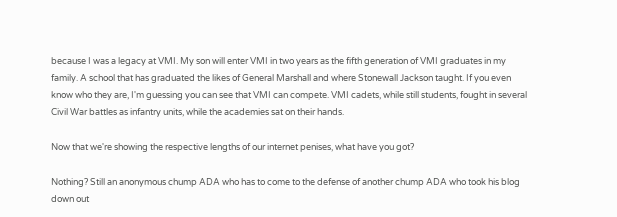because I was a legacy at VMI. My son will enter VMI in two years as the fifth generation of VMI graduates in my family. A school that has graduated the likes of General Marshall and where Stonewall Jackson taught. If you even know who they are, I'm guessing you can see that VMI can compete. VMI cadets, while still students, fought in several Civil War battles as infantry units, while the academies sat on their hands.

Now that we're showing the respective lengths of our internet penises, what have you got?

Nothing? Still an anonymous chump ADA who has to come to the defense of another chump ADA who took his blog down out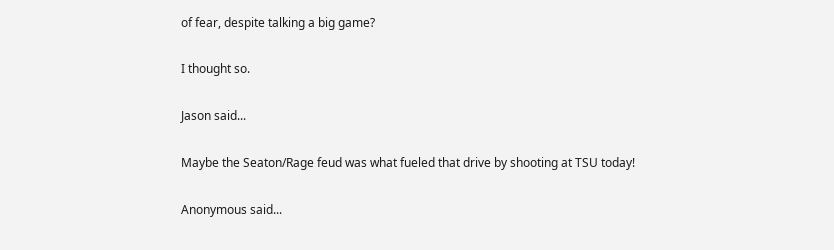of fear, despite talking a big game?

I thought so.

Jason said...

Maybe the Seaton/Rage feud was what fueled that drive by shooting at TSU today!

Anonymous said...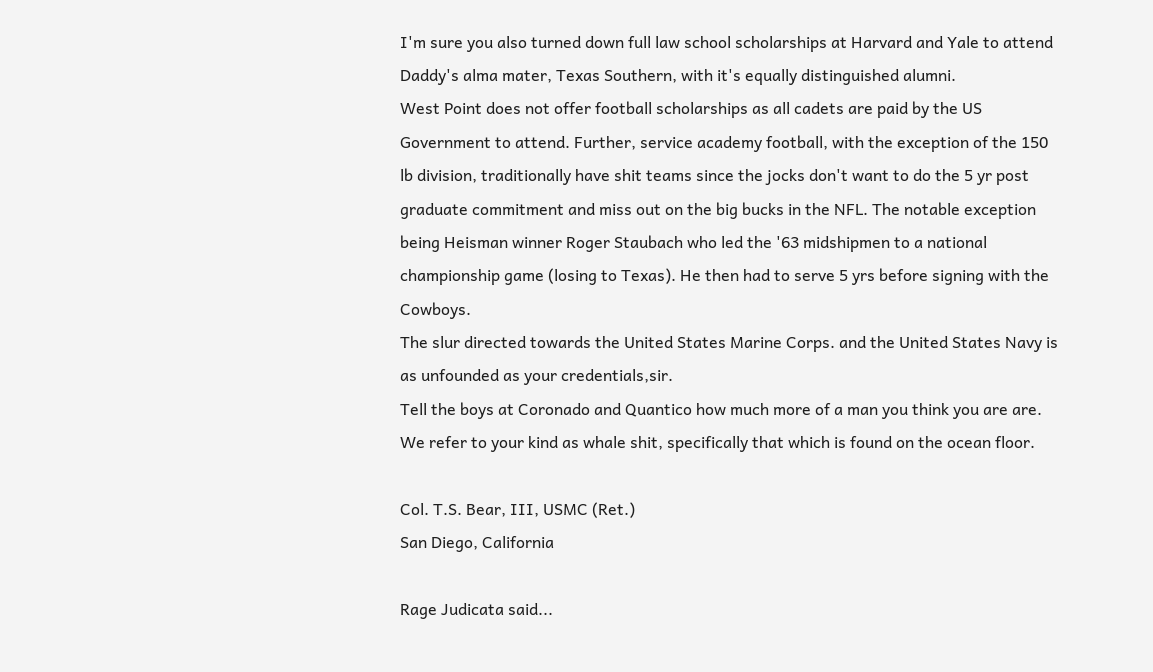I'm sure you also turned down full law school scholarships at Harvard and Yale to attend Daddy's alma mater, Texas Southern, with it's equally distinguished alumni.
West Point does not offer football scholarships as all cadets are paid by the US Government to attend. Further, service academy football, with the exception of the 150 lb division, traditionally have shit teams since the jocks don't want to do the 5 yr post graduate commitment and miss out on the big bucks in the NFL. The notable exception being Heisman winner Roger Staubach who led the '63 midshipmen to a national championship game (losing to Texas). He then had to serve 5 yrs before signing with the Cowboys.
The slur directed towards the United States Marine Corps. and the United States Navy is as unfounded as your credentials,sir.
Tell the boys at Coronado and Quantico how much more of a man you think you are are.
We refer to your kind as whale shit, specifically that which is found on the ocean floor.

Col. T.S. Bear, III, USMC (Ret.)
San Diego, California

Rage Judicata said...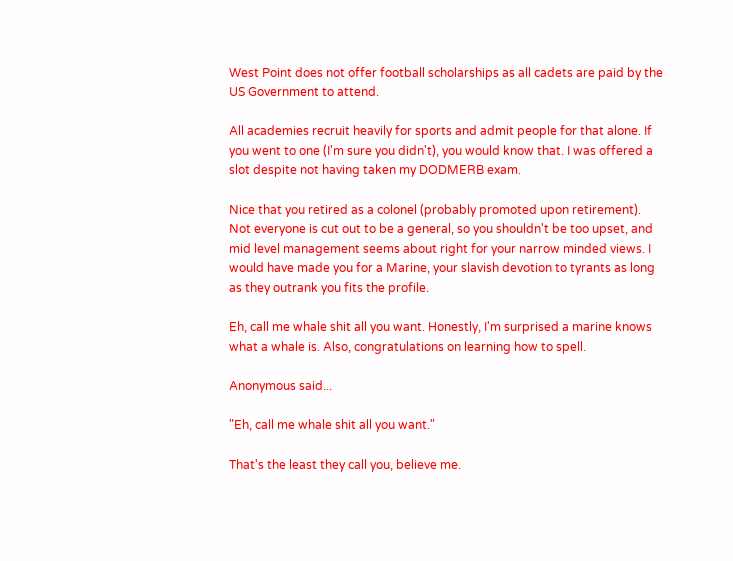West Point does not offer football scholarships as all cadets are paid by the US Government to attend.

All academies recruit heavily for sports and admit people for that alone. If you went to one (I'm sure you didn't), you would know that. I was offered a slot despite not having taken my DODMERB exam.

Nice that you retired as a colonel (probably promoted upon retirement). Not everyone is cut out to be a general, so you shouldn't be too upset, and mid level management seems about right for your narrow minded views. I would have made you for a Marine, your slavish devotion to tyrants as long as they outrank you fits the profile.

Eh, call me whale shit all you want. Honestly, I'm surprised a marine knows what a whale is. Also, congratulations on learning how to spell.

Anonymous said...

"Eh, call me whale shit all you want."

That's the least they call you, believe me.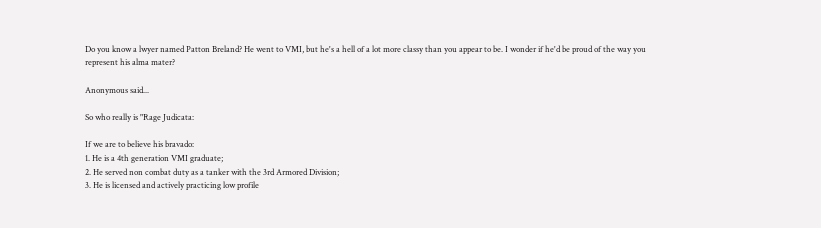Do you know a lwyer named Patton Breland? He went to VMI, but he's a hell of a lot more classy than you appear to be. I wonder if he'd be proud of the way you represent his alma mater?

Anonymous said...

So who really is "Rage Judicata:

If we are to believe his bravado:
1. He is a 4th generation VMI graduate;
2. He served non combat duty as a tanker with the 3rd Armored Division;
3. He is licensed and actively practicing low profile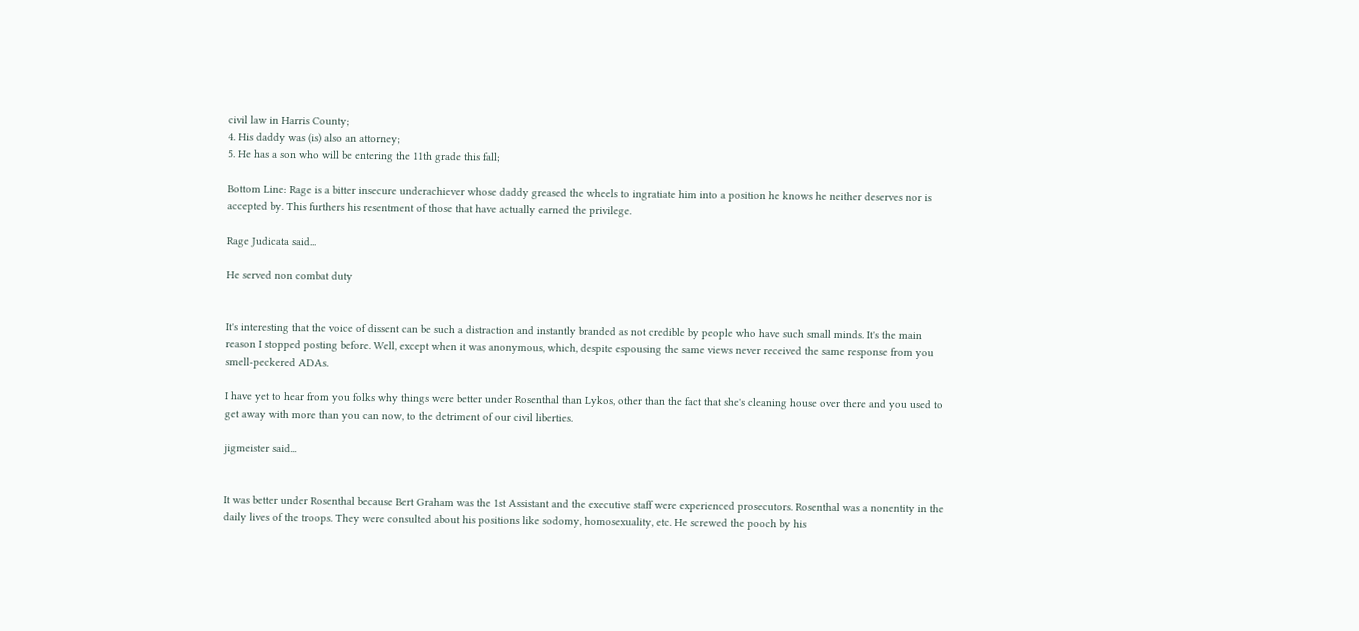civil law in Harris County;
4. His daddy was (is) also an attorney;
5. He has a son who will be entering the 11th grade this fall;

Bottom Line: Rage is a bitter insecure underachiever whose daddy greased the wheels to ingratiate him into a position he knows he neither deserves nor is accepted by. This furthers his resentment of those that have actually earned the privilege.

Rage Judicata said...

He served non combat duty


It's interesting that the voice of dissent can be such a distraction and instantly branded as not credible by people who have such small minds. It's the main reason I stopped posting before. Well, except when it was anonymous, which, despite espousing the same views never received the same response from you smell-peckered ADAs.

I have yet to hear from you folks why things were better under Rosenthal than Lykos, other than the fact that she's cleaning house over there and you used to get away with more than you can now, to the detriment of our civil liberties.

jigmeister said...


It was better under Rosenthal because Bert Graham was the 1st Assistant and the executive staff were experienced prosecutors. Rosenthal was a nonentity in the daily lives of the troops. They were consulted about his positions like sodomy, homosexuality, etc. He screwed the pooch by his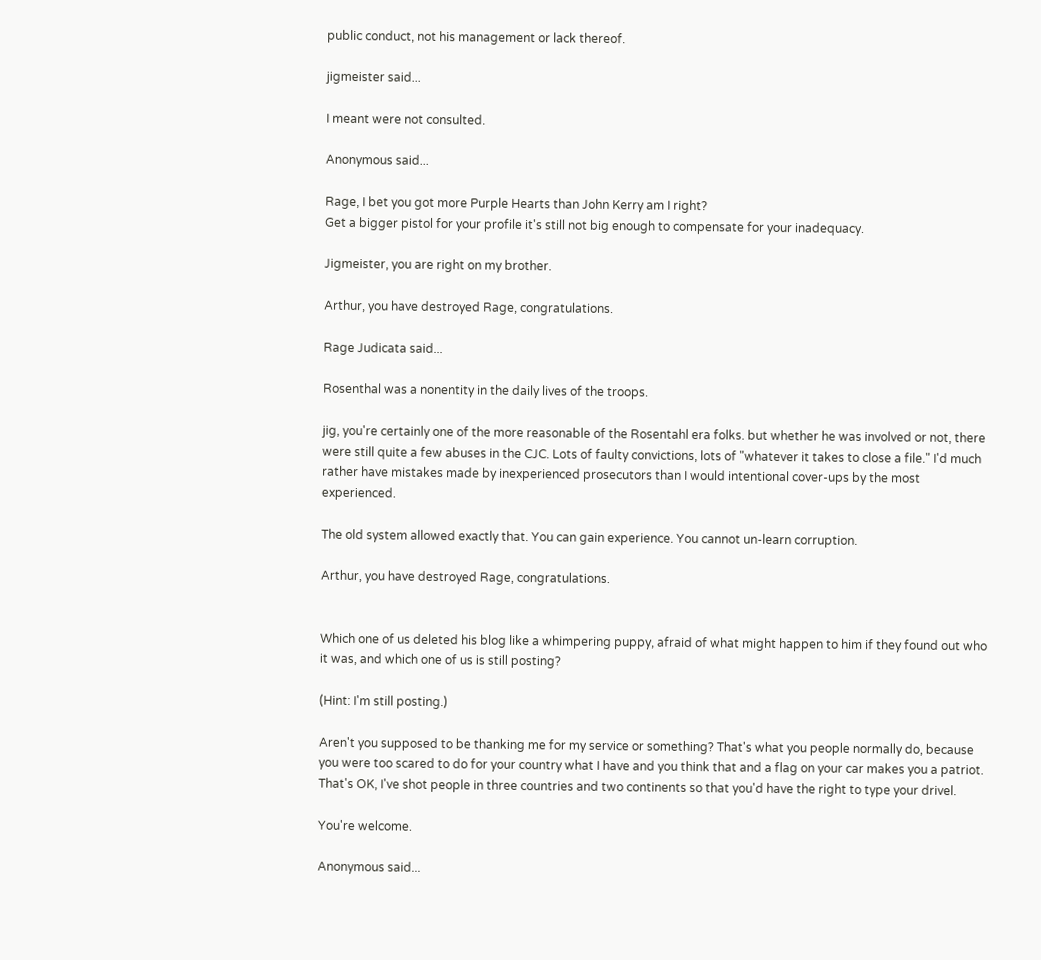public conduct, not his management or lack thereof.

jigmeister said...

I meant were not consulted.

Anonymous said...

Rage, I bet you got more Purple Hearts than John Kerry am I right?
Get a bigger pistol for your profile it's still not big enough to compensate for your inadequacy.

Jigmeister, you are right on my brother.

Arthur, you have destroyed Rage, congratulations.

Rage Judicata said...

Rosenthal was a nonentity in the daily lives of the troops.

jig, you're certainly one of the more reasonable of the Rosentahl era folks. but whether he was involved or not, there were still quite a few abuses in the CJC. Lots of faulty convictions, lots of "whatever it takes to close a file." I'd much rather have mistakes made by inexperienced prosecutors than I would intentional cover-ups by the most experienced.

The old system allowed exactly that. You can gain experience. You cannot un-learn corruption.

Arthur, you have destroyed Rage, congratulations.


Which one of us deleted his blog like a whimpering puppy, afraid of what might happen to him if they found out who it was, and which one of us is still posting?

(Hint: I'm still posting.)

Aren't you supposed to be thanking me for my service or something? That's what you people normally do, because you were too scared to do for your country what I have and you think that and a flag on your car makes you a patriot. That's OK, I've shot people in three countries and two continents so that you'd have the right to type your drivel.

You're welcome.

Anonymous said...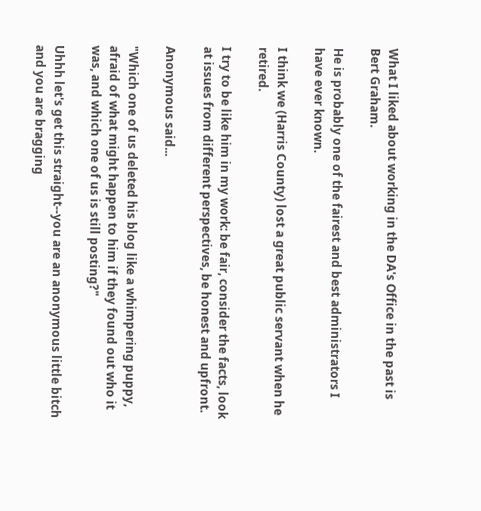What I liked about working in the DA's Office in the past is Bert Graham.

He is probably one of the fairest and best administrators I have ever known.

I think we (Harris County) lost a great public servant when he retired.

I try to be like him in my work: be fair, consider the facts, look at issues from different perspectives, be honest and upfront.

Anonymous said...

"Which one of us deleted his blog like a whimpering puppy, afraid of what might happen to him if they found out who it was, and which one of us is still posting?"

Uhhh let's get this straight--you are an anonymous little bitch and you are bragging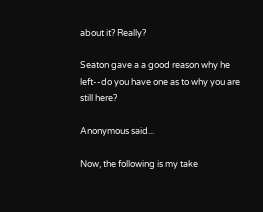about it? Really?

Seaton gave a a good reason why he left--do you have one as to why you are still here?

Anonymous said...

Now, the following is my take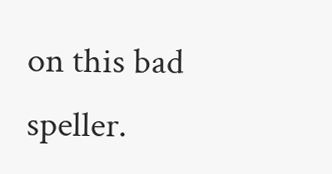on this bad speller.